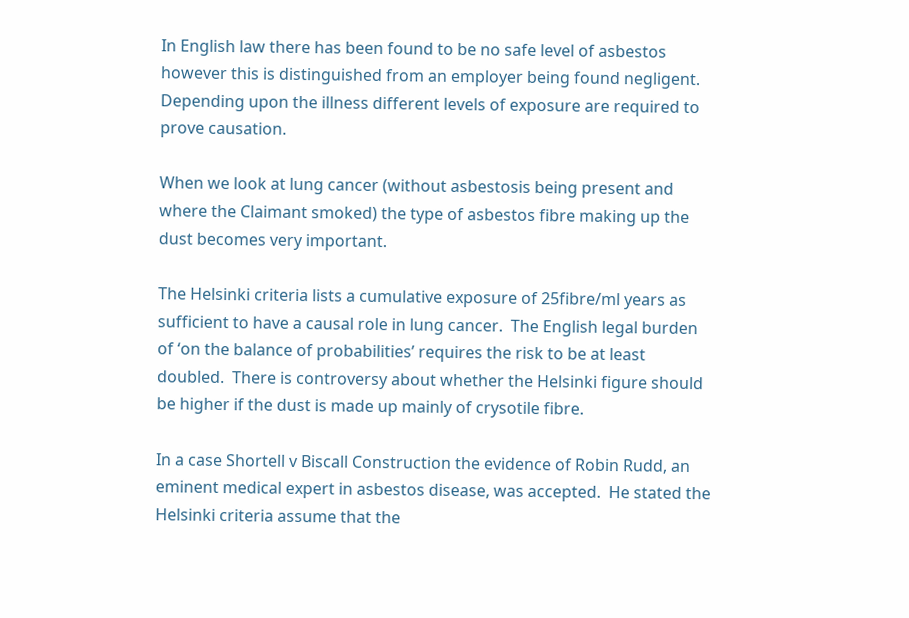In English law there has been found to be no safe level of asbestos however this is distinguished from an employer being found negligent. Depending upon the illness different levels of exposure are required to prove causation.

When we look at lung cancer (without asbestosis being present and where the Claimant smoked) the type of asbestos fibre making up the dust becomes very important.

The Helsinki criteria lists a cumulative exposure of 25fibre/ml years as sufficient to have a causal role in lung cancer.  The English legal burden of ‘on the balance of probabilities’ requires the risk to be at least doubled.  There is controversy about whether the Helsinki figure should be higher if the dust is made up mainly of crysotile fibre.

In a case Shortell v Biscall Construction the evidence of Robin Rudd, an eminent medical expert in asbestos disease, was accepted.  He stated the Helsinki criteria assume that the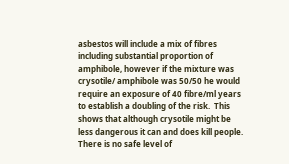asbestos will include a mix of fibres including substantial proportion of amphibole, however if the mixture was crysotile/ amphibole was 50/50 he would require an exposure of 40 fibre/ml years to establish a doubling of the risk.  This shows that although crysotile might be less dangerous it can and does kill people.   There is no safe level of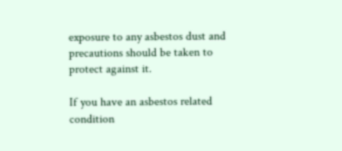exposure to any asbestos dust and precautions should be taken to protect against it.

If you have an asbestos related condition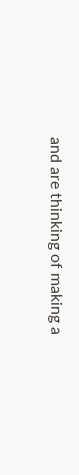and are thinking of making a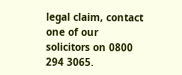legal claim, contact one of our solicitors on 0800 294 3065.